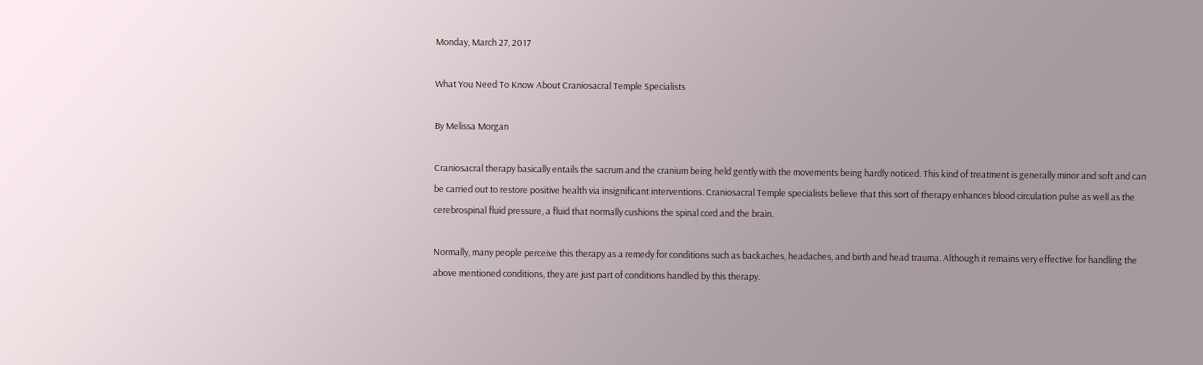Monday, March 27, 2017

What You Need To Know About Craniosacral Temple Specialists

By Melissa Morgan

Craniosacral therapy basically entails the sacrum and the cranium being held gently with the movements being hardly noticed. This kind of treatment is generally minor and soft and can be carried out to restore positive health via insignificant interventions. Craniosacral Temple specialists believe that this sort of therapy enhances blood circulation pulse as well as the cerebrospinal fluid pressure, a fluid that normally cushions the spinal cord and the brain.

Normally, many people perceive this therapy as a remedy for conditions such as backaches, headaches, and birth and head trauma. Although it remains very effective for handling the above mentioned conditions, they are just part of conditions handled by this therapy.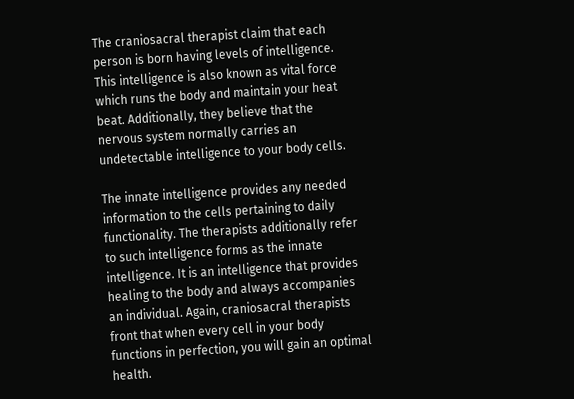The craniosacral therapist claim that each person is born having levels of intelligence. This intelligence is also known as vital force which runs the body and maintain your heat beat. Additionally, they believe that the nervous system normally carries an undetectable intelligence to your body cells.

The innate intelligence provides any needed information to the cells pertaining to daily functionality. The therapists additionally refer to such intelligence forms as the innate intelligence. It is an intelligence that provides healing to the body and always accompanies an individual. Again, craniosacral therapists front that when every cell in your body functions in perfection, you will gain an optimal health.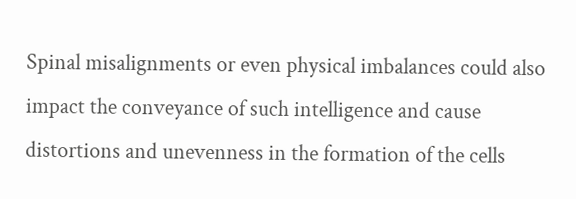Spinal misalignments or even physical imbalances could also impact the conveyance of such intelligence and cause distortions and unevenness in the formation of the cells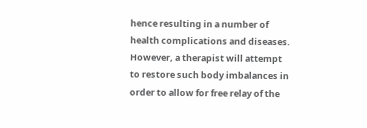hence resulting in a number of health complications and diseases. However, a therapist will attempt to restore such body imbalances in order to allow for free relay of the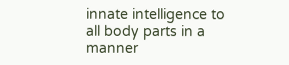innate intelligence to all body parts in a manner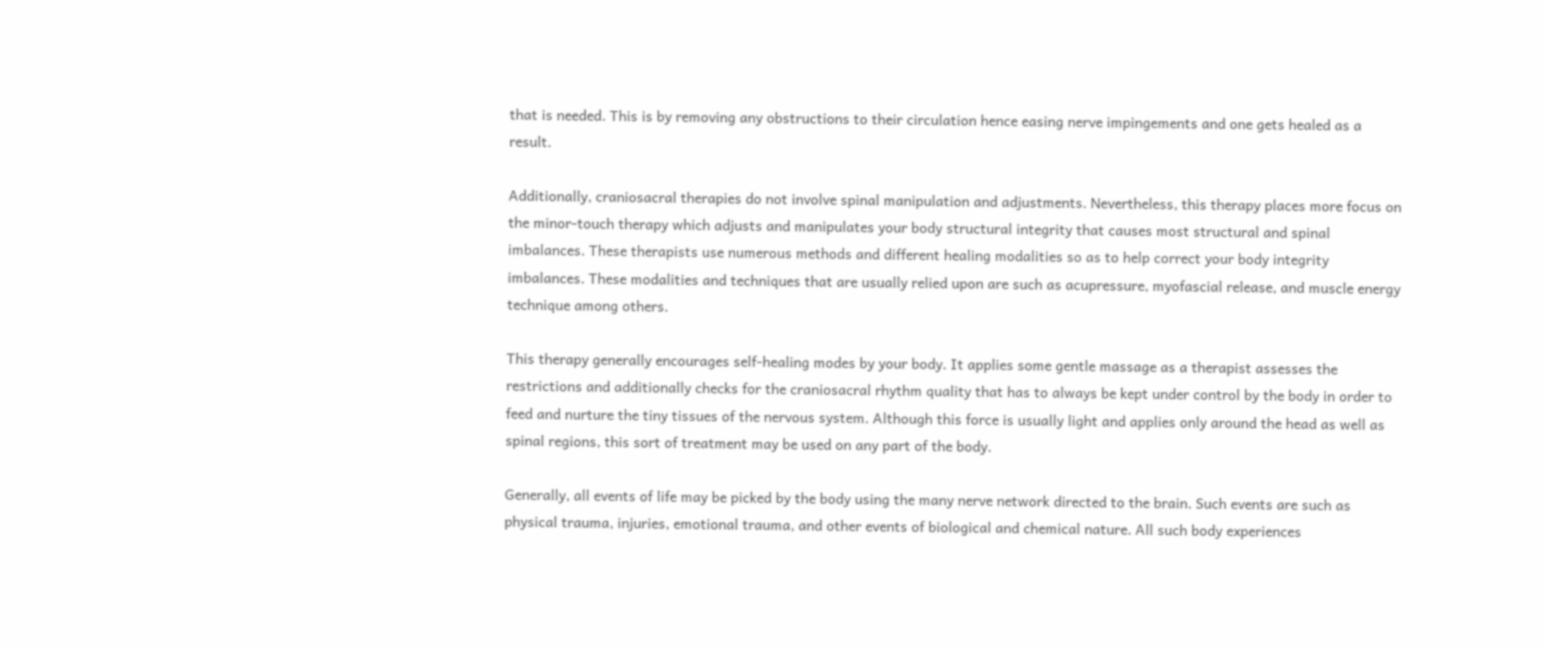that is needed. This is by removing any obstructions to their circulation hence easing nerve impingements and one gets healed as a result.

Additionally, craniosacral therapies do not involve spinal manipulation and adjustments. Nevertheless, this therapy places more focus on the minor-touch therapy which adjusts and manipulates your body structural integrity that causes most structural and spinal imbalances. These therapists use numerous methods and different healing modalities so as to help correct your body integrity imbalances. These modalities and techniques that are usually relied upon are such as acupressure, myofascial release, and muscle energy technique among others.

This therapy generally encourages self-healing modes by your body. It applies some gentle massage as a therapist assesses the restrictions and additionally checks for the craniosacral rhythm quality that has to always be kept under control by the body in order to feed and nurture the tiny tissues of the nervous system. Although this force is usually light and applies only around the head as well as spinal regions, this sort of treatment may be used on any part of the body.

Generally, all events of life may be picked by the body using the many nerve network directed to the brain. Such events are such as physical trauma, injuries, emotional trauma, and other events of biological and chemical nature. All such body experiences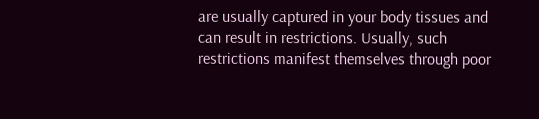are usually captured in your body tissues and can result in restrictions. Usually, such restrictions manifest themselves through poor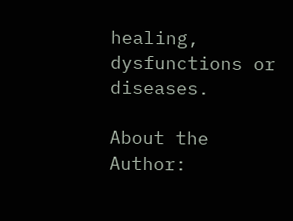healing, dysfunctions or diseases.

About the Author: